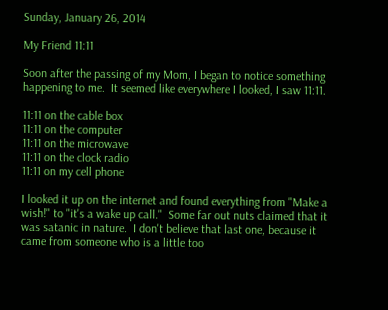Sunday, January 26, 2014

My Friend 11:11

Soon after the passing of my Mom, I began to notice something happening to me.  It seemed like everywhere I looked, I saw 11:11.

11:11 on the cable box
11:11 on the computer
11:11 on the microwave
11:11 on the clock radio
11:11 on my cell phone

I looked it up on the internet and found everything from "Make a wish!" to "it's a wake up call."  Some far out nuts claimed that it was satanic in nature.  I don't believe that last one, because it came from someone who is a little too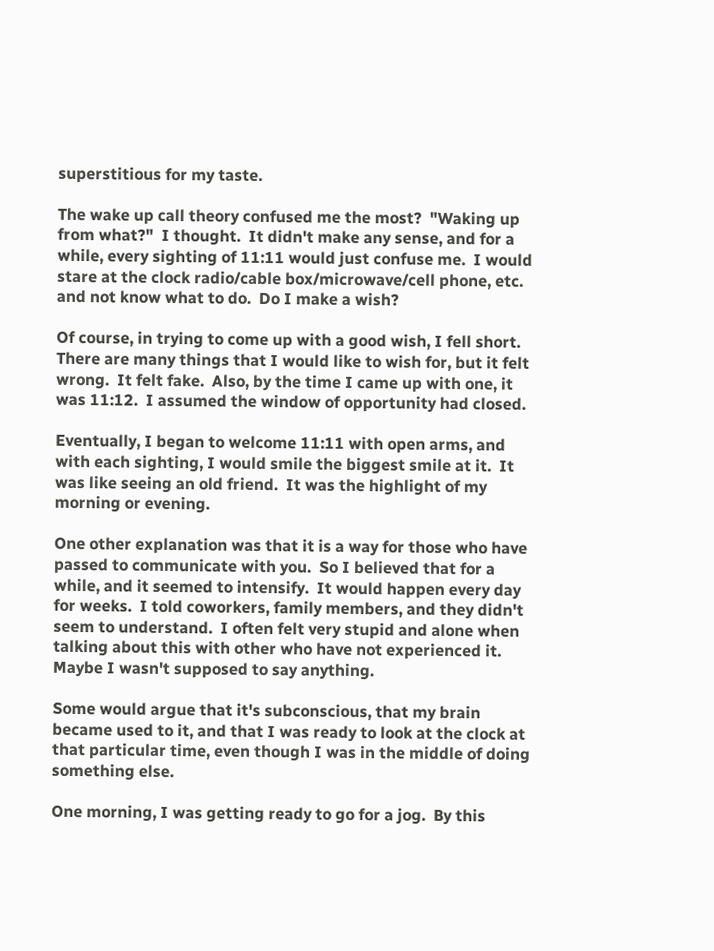superstitious for my taste.

The wake up call theory confused me the most?  "Waking up from what?"  I thought.  It didn't make any sense, and for a while, every sighting of 11:11 would just confuse me.  I would stare at the clock radio/cable box/microwave/cell phone, etc.  and not know what to do.  Do I make a wish?

Of course, in trying to come up with a good wish, I fell short.  There are many things that I would like to wish for, but it felt wrong.  It felt fake.  Also, by the time I came up with one, it was 11:12.  I assumed the window of opportunity had closed.

Eventually, I began to welcome 11:11 with open arms, and with each sighting, I would smile the biggest smile at it.  It was like seeing an old friend.  It was the highlight of my morning or evening.

One other explanation was that it is a way for those who have passed to communicate with you.  So I believed that for a while, and it seemed to intensify.  It would happen every day for weeks.  I told coworkers, family members, and they didn't seem to understand.  I often felt very stupid and alone when talking about this with other who have not experienced it.  Maybe I wasn't supposed to say anything.

Some would argue that it's subconscious, that my brain became used to it, and that I was ready to look at the clock at that particular time, even though I was in the middle of doing something else.

One morning, I was getting ready to go for a jog.  By this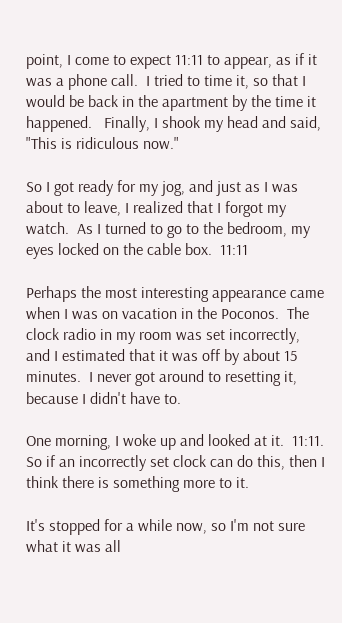point, I come to expect 11:11 to appear, as if it was a phone call.  I tried to time it, so that I would be back in the apartment by the time it happened.   Finally, I shook my head and said, "This is ridiculous now."

So I got ready for my jog, and just as I was about to leave, I realized that I forgot my watch.  As I turned to go to the bedroom, my eyes locked on the cable box.  11:11

Perhaps the most interesting appearance came when I was on vacation in the Poconos.  The clock radio in my room was set incorrectly, and I estimated that it was off by about 15 minutes.  I never got around to resetting it, because I didn't have to.

One morning, I woke up and looked at it.  11:11.  So if an incorrectly set clock can do this, then I think there is something more to it.

It's stopped for a while now, so I'm not sure what it was all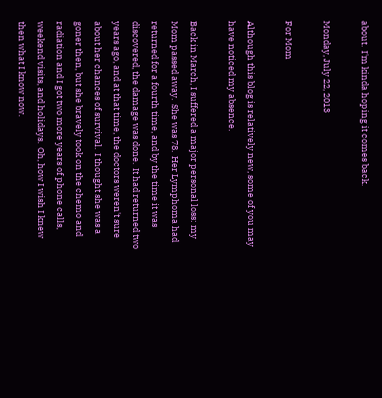about.  I'm kinda hoping it comes back.

Monday, July 22, 2013

For Mom

Although this blog is relatively new, some of you may have noticed my absence.

Back in March, I suffered a major personal loss: my Mom passed away.  She was 78.  Her Lymphoma had returned for a fourth time, and by the time it was discovered, the damage was done.  It had returned two years ago, and at that time, the doctors weren't sure about her chances of survival.  I thought she was a goner then, but she bravely took on the chemo and radiation and I got two more years of phone calls, weekend visits, and holidays.  Oh, how I wish I knew then what I know now.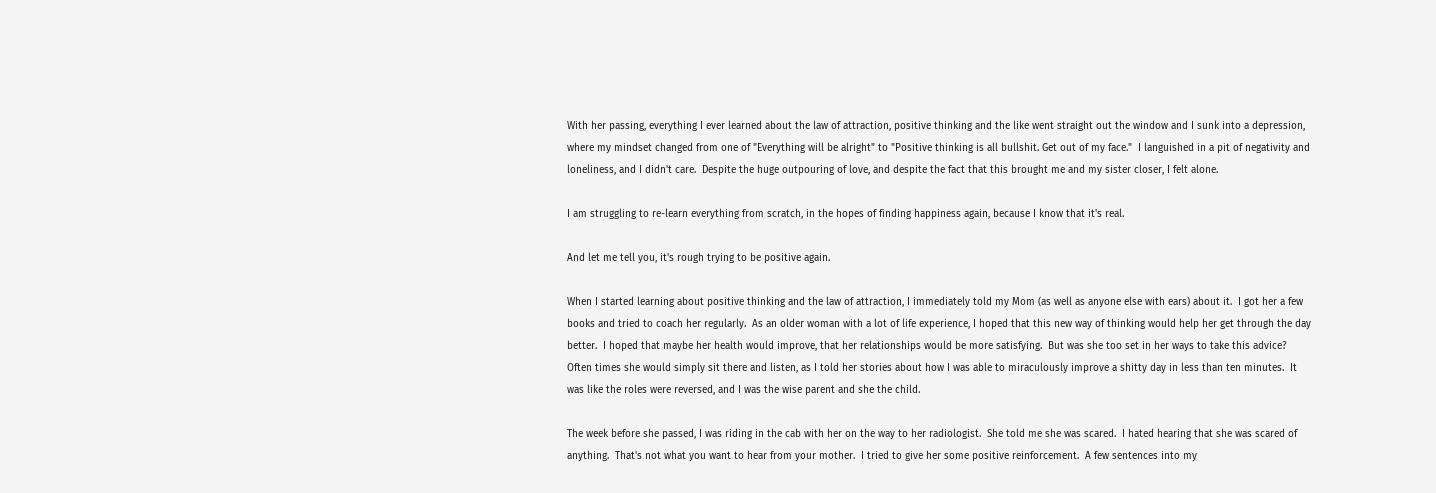With her passing, everything I ever learned about the law of attraction, positive thinking and the like went straight out the window and I sunk into a depression, where my mindset changed from one of "Everything will be alright" to "Positive thinking is all bullshit. Get out of my face."  I languished in a pit of negativity and loneliness, and I didn't care.  Despite the huge outpouring of love, and despite the fact that this brought me and my sister closer, I felt alone.

I am struggling to re-learn everything from scratch, in the hopes of finding happiness again, because I know that it's real.

And let me tell you, it's rough trying to be positive again.

When I started learning about positive thinking and the law of attraction, I immediately told my Mom (as well as anyone else with ears) about it.  I got her a few books and tried to coach her regularly.  As an older woman with a lot of life experience, I hoped that this new way of thinking would help her get through the day better.  I hoped that maybe her health would improve, that her relationships would be more satisfying.  But was she too set in her ways to take this advice?  Often times she would simply sit there and listen, as I told her stories about how I was able to miraculously improve a shitty day in less than ten minutes.  It was like the roles were reversed, and I was the wise parent and she the child.

The week before she passed, I was riding in the cab with her on the way to her radiologist.  She told me she was scared.  I hated hearing that she was scared of anything.  That's not what you want to hear from your mother.  I tried to give her some positive reinforcement.  A few sentences into my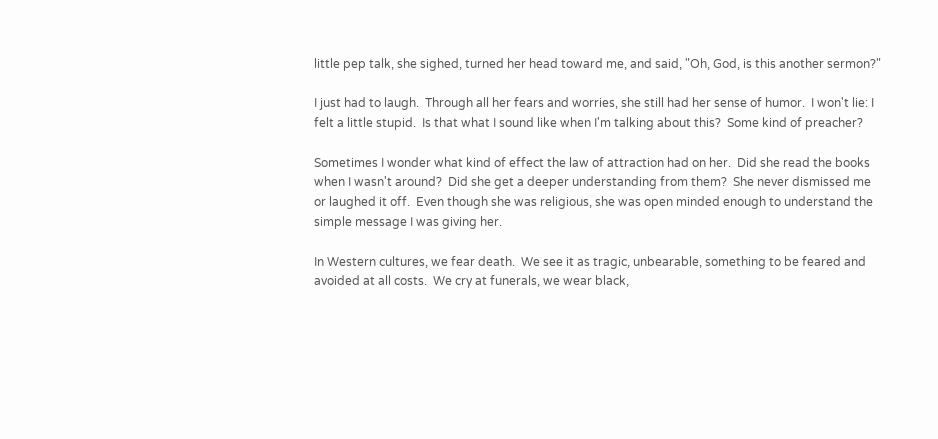little pep talk, she sighed, turned her head toward me, and said, "Oh, God, is this another sermon?"

I just had to laugh.  Through all her fears and worries, she still had her sense of humor.  I won't lie: I felt a little stupid.  Is that what I sound like when I'm talking about this?  Some kind of preacher?

Sometimes I wonder what kind of effect the law of attraction had on her.  Did she read the books when I wasn't around?  Did she get a deeper understanding from them?  She never dismissed me or laughed it off.  Even though she was religious, she was open minded enough to understand the simple message I was giving her.

In Western cultures, we fear death.  We see it as tragic, unbearable, something to be feared and avoided at all costs.  We cry at funerals, we wear black,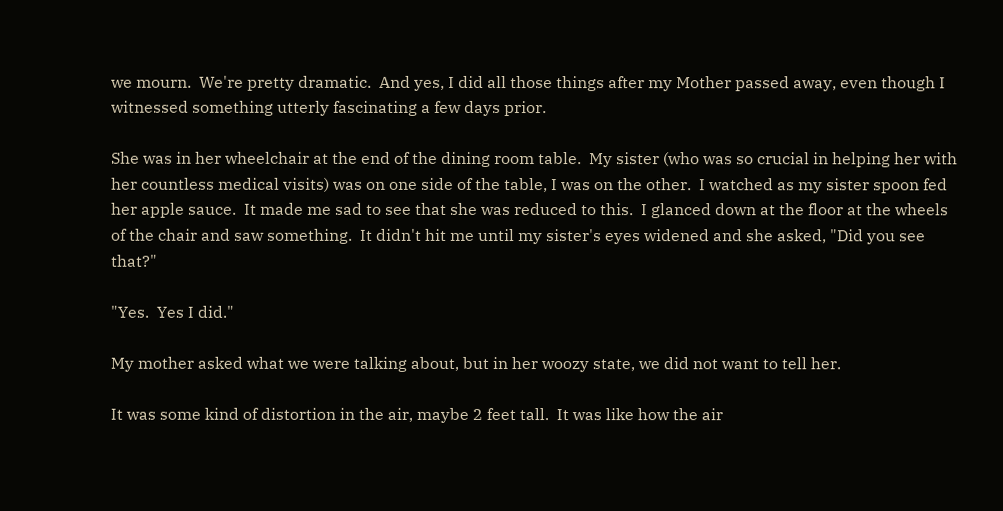we mourn.  We're pretty dramatic.  And yes, I did all those things after my Mother passed away, even though I witnessed something utterly fascinating a few days prior.

She was in her wheelchair at the end of the dining room table.  My sister (who was so crucial in helping her with her countless medical visits) was on one side of the table, I was on the other.  I watched as my sister spoon fed her apple sauce.  It made me sad to see that she was reduced to this.  I glanced down at the floor at the wheels of the chair and saw something.  It didn't hit me until my sister's eyes widened and she asked, "Did you see that?"

"Yes.  Yes I did."

My mother asked what we were talking about, but in her woozy state, we did not want to tell her.

It was some kind of distortion in the air, maybe 2 feet tall.  It was like how the air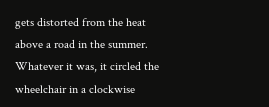gets distorted from the heat above a road in the summer.  Whatever it was, it circled the wheelchair in a clockwise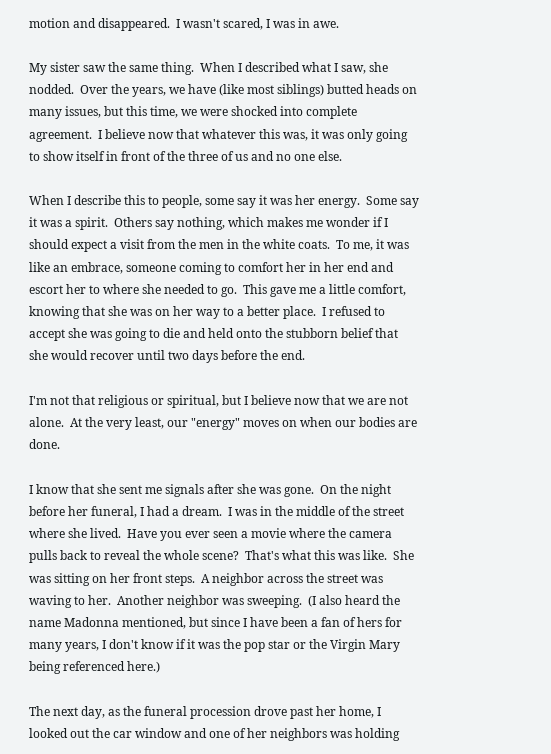motion and disappeared.  I wasn't scared, I was in awe.

My sister saw the same thing.  When I described what I saw, she nodded.  Over the years, we have (like most siblings) butted heads on many issues, but this time, we were shocked into complete agreement.  I believe now that whatever this was, it was only going to show itself in front of the three of us and no one else.

When I describe this to people, some say it was her energy.  Some say it was a spirit.  Others say nothing, which makes me wonder if I should expect a visit from the men in the white coats.  To me, it was like an embrace, someone coming to comfort her in her end and escort her to where she needed to go.  This gave me a little comfort, knowing that she was on her way to a better place.  I refused to accept she was going to die and held onto the stubborn belief that she would recover until two days before the end.

I'm not that religious or spiritual, but I believe now that we are not alone.  At the very least, our "energy" moves on when our bodies are done.

I know that she sent me signals after she was gone.  On the night before her funeral, I had a dream.  I was in the middle of the street where she lived.  Have you ever seen a movie where the camera pulls back to reveal the whole scene?  That's what this was like.  She was sitting on her front steps.  A neighbor across the street was waving to her.  Another neighbor was sweeping.  (I also heard the name Madonna mentioned, but since I have been a fan of hers for many years, I don't know if it was the pop star or the Virgin Mary being referenced here.)

The next day, as the funeral procession drove past her home, I looked out the car window and one of her neighbors was holding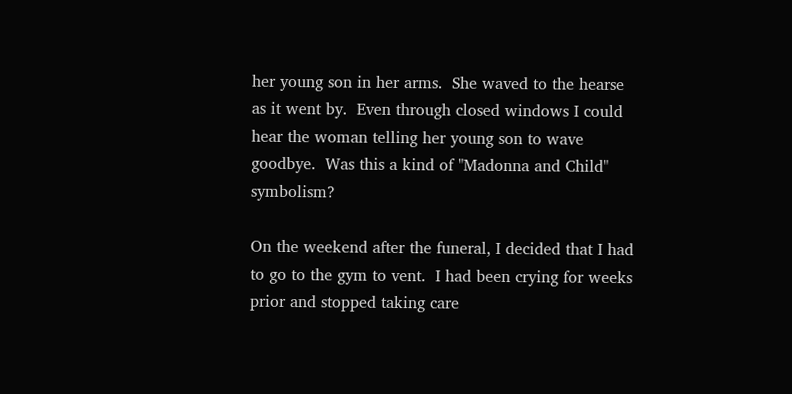her young son in her arms.  She waved to the hearse as it went by.  Even through closed windows I could hear the woman telling her young son to wave goodbye.  Was this a kind of "Madonna and Child" symbolism?

On the weekend after the funeral, I decided that I had to go to the gym to vent.  I had been crying for weeks prior and stopped taking care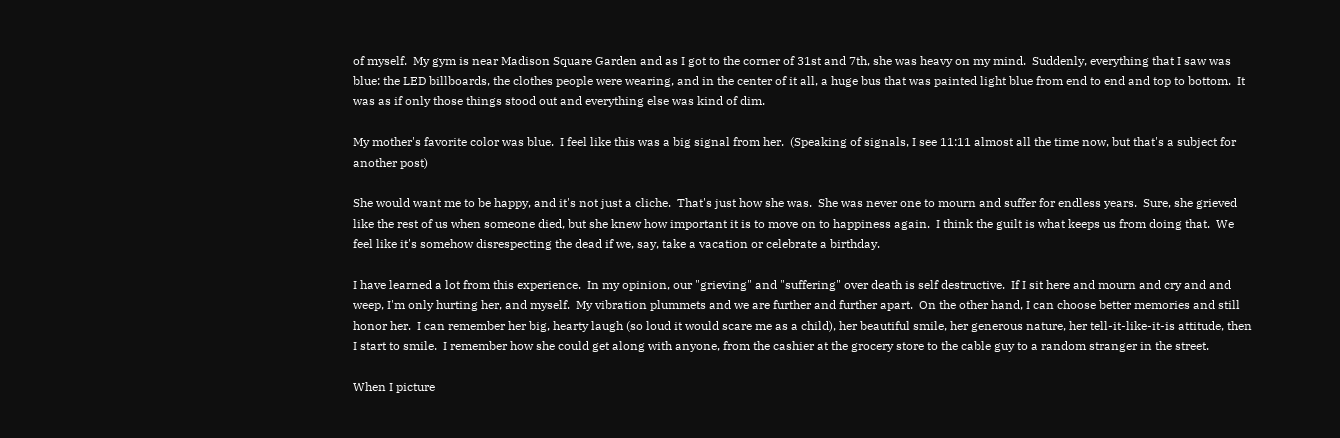of myself.  My gym is near Madison Square Garden and as I got to the corner of 31st and 7th, she was heavy on my mind.  Suddenly, everything that I saw was blue: the LED billboards, the clothes people were wearing, and in the center of it all, a huge bus that was painted light blue from end to end and top to bottom.  It was as if only those things stood out and everything else was kind of dim.

My mother's favorite color was blue.  I feel like this was a big signal from her.  (Speaking of signals, I see 11:11 almost all the time now, but that's a subject for another post)

She would want me to be happy, and it's not just a cliche.  That's just how she was.  She was never one to mourn and suffer for endless years.  Sure, she grieved like the rest of us when someone died, but she knew how important it is to move on to happiness again.  I think the guilt is what keeps us from doing that.  We feel like it's somehow disrespecting the dead if we, say, take a vacation or celebrate a birthday.

I have learned a lot from this experience.  In my opinion, our "grieving" and "suffering" over death is self destructive.  If I sit here and mourn and cry and and weep, I'm only hurting her, and myself.  My vibration plummets and we are further and further apart.  On the other hand, I can choose better memories and still honor her.  I can remember her big, hearty laugh (so loud it would scare me as a child), her beautiful smile, her generous nature, her tell-it-like-it-is attitude, then I start to smile.  I remember how she could get along with anyone, from the cashier at the grocery store to the cable guy to a random stranger in the street.

When I picture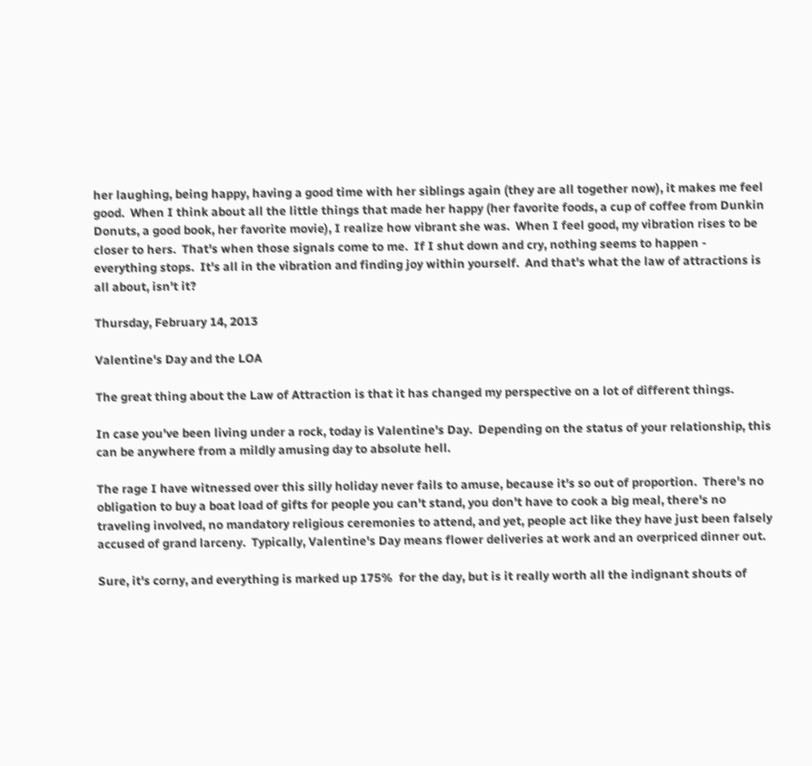her laughing, being happy, having a good time with her siblings again (they are all together now), it makes me feel good.  When I think about all the little things that made her happy (her favorite foods, a cup of coffee from Dunkin Donuts, a good book, her favorite movie), I realize how vibrant she was.  When I feel good, my vibration rises to be closer to hers.  That's when those signals come to me.  If I shut down and cry, nothing seems to happen - everything stops.  It's all in the vibration and finding joy within yourself.  And that's what the law of attractions is all about, isn't it?

Thursday, February 14, 2013

Valentine's Day and the LOA

The great thing about the Law of Attraction is that it has changed my perspective on a lot of different things.

In case you've been living under a rock, today is Valentine's Day.  Depending on the status of your relationship, this can be anywhere from a mildly amusing day to absolute hell.

The rage I have witnessed over this silly holiday never fails to amuse, because it's so out of proportion.  There's no obligation to buy a boat load of gifts for people you can't stand, you don't have to cook a big meal, there's no traveling involved, no mandatory religious ceremonies to attend, and yet, people act like they have just been falsely accused of grand larceny.  Typically, Valentine's Day means flower deliveries at work and an overpriced dinner out.

Sure, it's corny, and everything is marked up 175%  for the day, but is it really worth all the indignant shouts of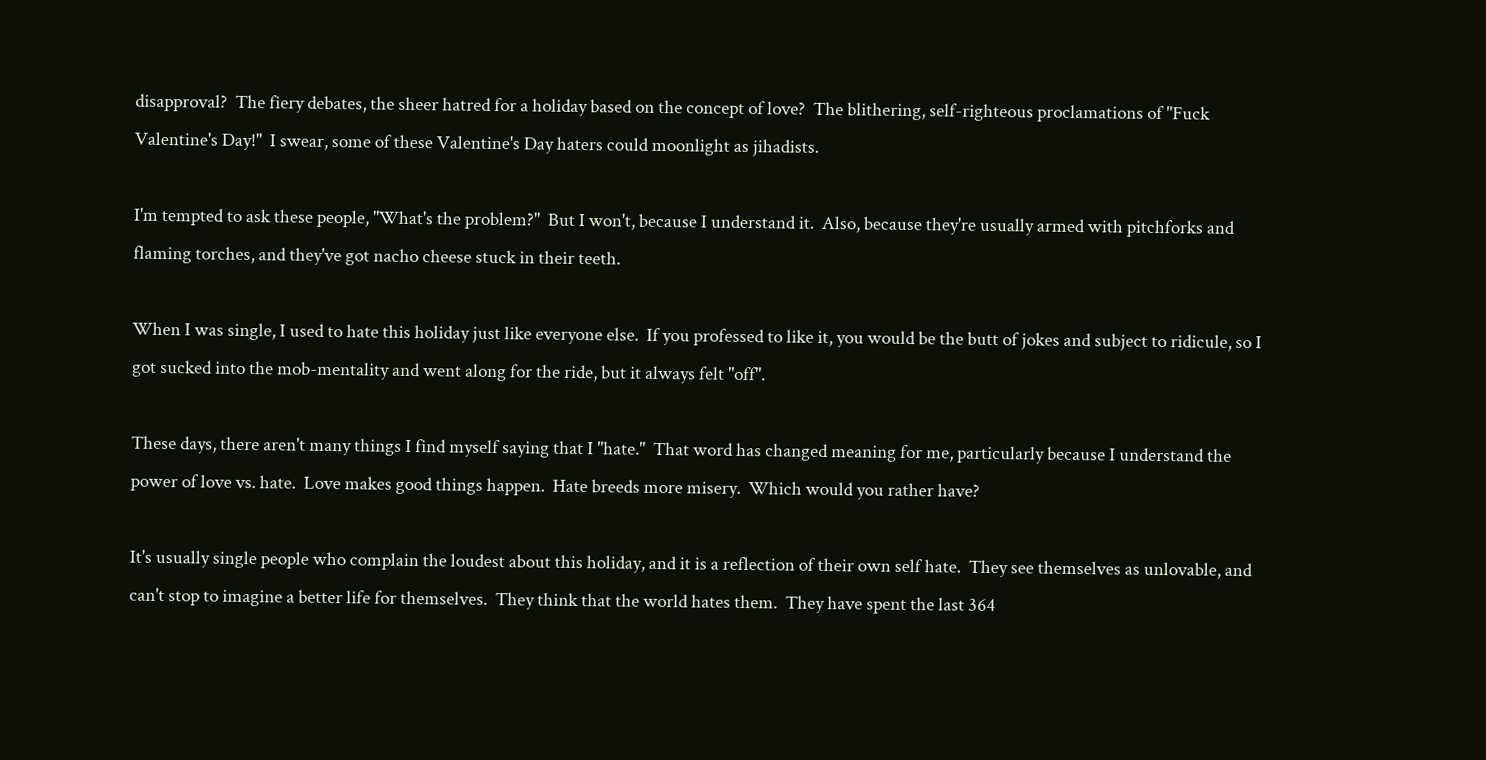disapproval?  The fiery debates, the sheer hatred for a holiday based on the concept of love?  The blithering, self-righteous proclamations of "Fuck Valentine's Day!"  I swear, some of these Valentine's Day haters could moonlight as jihadists.

I'm tempted to ask these people, "What's the problem?"  But I won't, because I understand it.  Also, because they're usually armed with pitchforks and flaming torches, and they've got nacho cheese stuck in their teeth.

When I was single, I used to hate this holiday just like everyone else.  If you professed to like it, you would be the butt of jokes and subject to ridicule, so I got sucked into the mob-mentality and went along for the ride, but it always felt "off".

These days, there aren't many things I find myself saying that I "hate."  That word has changed meaning for me, particularly because I understand the power of love vs. hate.  Love makes good things happen.  Hate breeds more misery.  Which would you rather have?

It's usually single people who complain the loudest about this holiday, and it is a reflection of their own self hate.  They see themselves as unlovable, and can't stop to imagine a better life for themselves.  They think that the world hates them.  They have spent the last 364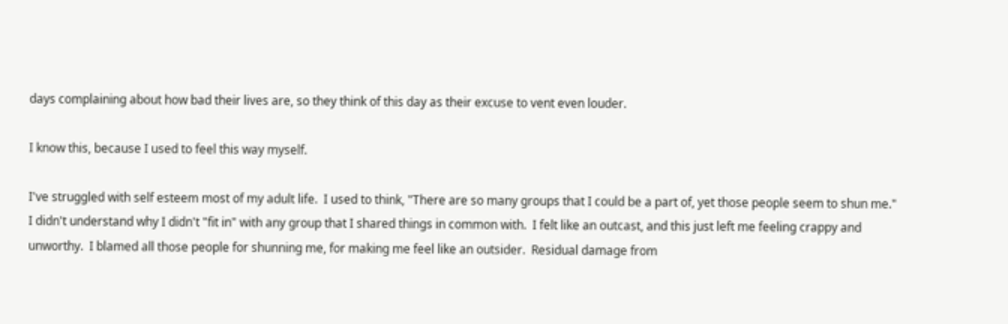days complaining about how bad their lives are, so they think of this day as their excuse to vent even louder.

I know this, because I used to feel this way myself.

I've struggled with self esteem most of my adult life.  I used to think, "There are so many groups that I could be a part of, yet those people seem to shun me."  I didn't understand why I didn't "fit in" with any group that I shared things in common with.  I felt like an outcast, and this just left me feeling crappy and unworthy.  I blamed all those people for shunning me, for making me feel like an outsider.  Residual damage from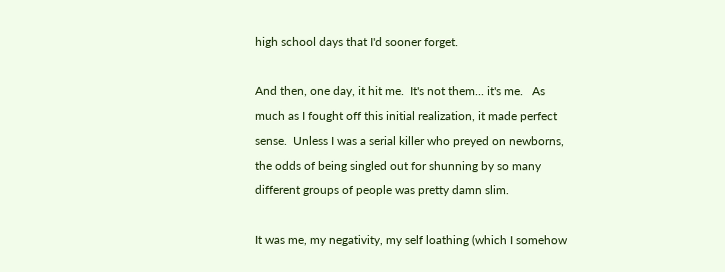high school days that I'd sooner forget.

And then, one day, it hit me.  It's not them... it's me.   As much as I fought off this initial realization, it made perfect sense.  Unless I was a serial killer who preyed on newborns, the odds of being singled out for shunning by so many different groups of people was pretty damn slim.

It was me, my negativity, my self loathing (which I somehow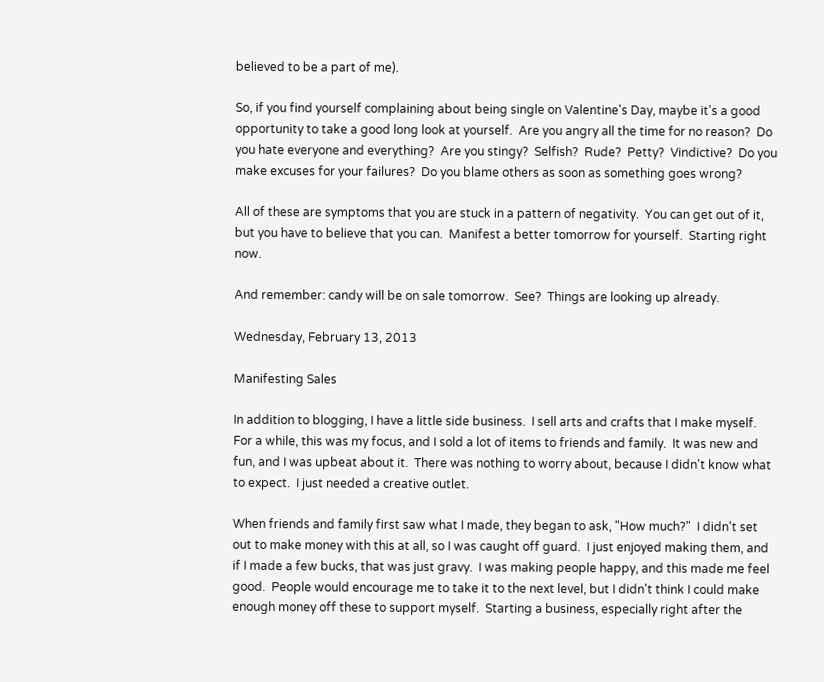believed to be a part of me).

So, if you find yourself complaining about being single on Valentine's Day, maybe it's a good opportunity to take a good long look at yourself.  Are you angry all the time for no reason?  Do you hate everyone and everything?  Are you stingy?  Selfish?  Rude?  Petty?  Vindictive?  Do you make excuses for your failures?  Do you blame others as soon as something goes wrong?

All of these are symptoms that you are stuck in a pattern of negativity.  You can get out of it, but you have to believe that you can.  Manifest a better tomorrow for yourself.  Starting right now.

And remember: candy will be on sale tomorrow.  See?  Things are looking up already.

Wednesday, February 13, 2013

Manifesting Sales

In addition to blogging, I have a little side business.  I sell arts and crafts that I make myself.  For a while, this was my focus, and I sold a lot of items to friends and family.  It was new and fun, and I was upbeat about it.  There was nothing to worry about, because I didn't know what to expect.  I just needed a creative outlet.

When friends and family first saw what I made, they began to ask, "How much?"  I didn't set out to make money with this at all, so I was caught off guard.  I just enjoyed making them, and if I made a few bucks, that was just gravy.  I was making people happy, and this made me feel good.  People would encourage me to take it to the next level, but I didn't think I could make enough money off these to support myself.  Starting a business, especially right after the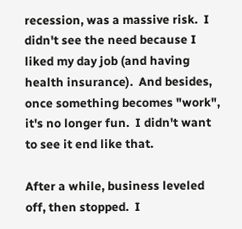recession, was a massive risk.  I didn't see the need because I liked my day job (and having health insurance).  And besides, once something becomes "work", it's no longer fun.  I didn't want to see it end like that.

After a while, business leveled off, then stopped.  I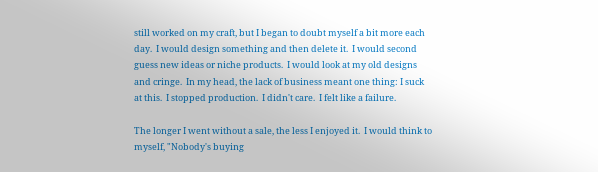still worked on my craft, but I began to doubt myself a bit more each day.  I would design something and then delete it.  I would second guess new ideas or niche products.  I would look at my old designs and cringe.  In my head, the lack of business meant one thing: I suck at this.  I stopped production.  I didn't care.  I felt like a failure.

The longer I went without a sale, the less I enjoyed it.  I would think to myself, "Nobody's buying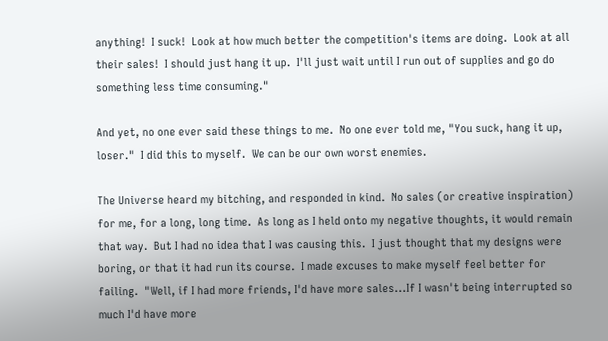anything!  I suck!  Look at how much better the competition's items are doing.  Look at all their sales!  I should just hang it up.  I'll just wait until I run out of supplies and go do something less time consuming."

And yet, no one ever said these things to me.  No one ever told me, "You suck, hang it up, loser."  I did this to myself.  We can be our own worst enemies.

The Universe heard my bitching, and responded in kind.  No sales (or creative inspiration) for me, for a long, long time.  As long as I held onto my negative thoughts, it would remain that way.  But I had no idea that I was causing this.  I just thought that my designs were boring, or that it had run its course.  I made excuses to make myself feel better for failing.  "Well, if I had more friends, I'd have more sales...If I wasn't being interrupted so much I'd have more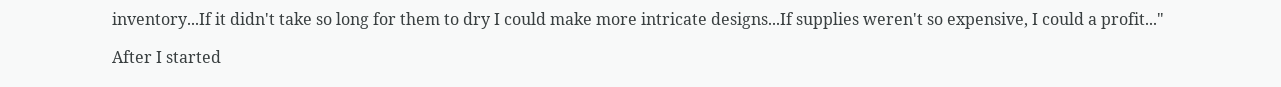inventory...If it didn't take so long for them to dry I could make more intricate designs...If supplies weren't so expensive, I could a profit..."

After I started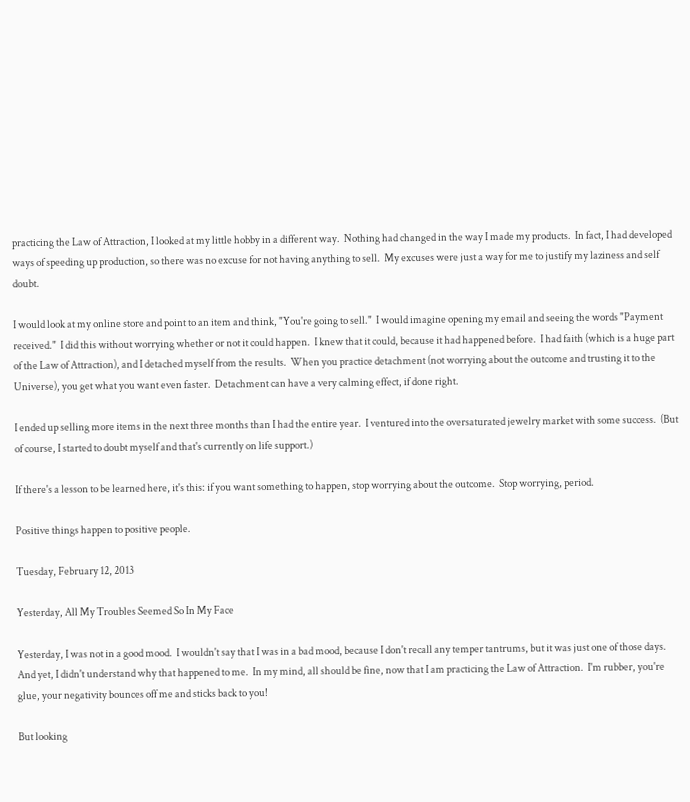practicing the Law of Attraction, I looked at my little hobby in a different way.  Nothing had changed in the way I made my products.  In fact, I had developed ways of speeding up production, so there was no excuse for not having anything to sell.  My excuses were just a way for me to justify my laziness and self doubt.

I would look at my online store and point to an item and think, "You're going to sell."  I would imagine opening my email and seeing the words "Payment received."  I did this without worrying whether or not it could happen.  I knew that it could, because it had happened before.  I had faith (which is a huge part of the Law of Attraction), and I detached myself from the results.  When you practice detachment (not worrying about the outcome and trusting it to the Universe), you get what you want even faster.  Detachment can have a very calming effect, if done right.

I ended up selling more items in the next three months than I had the entire year.  I ventured into the oversaturated jewelry market with some success.  (But of course, I started to doubt myself and that's currently on life support.)

If there's a lesson to be learned here, it's this: if you want something to happen, stop worrying about the outcome.  Stop worrying, period.

Positive things happen to positive people.

Tuesday, February 12, 2013

Yesterday, All My Troubles Seemed So In My Face

Yesterday, I was not in a good mood.  I wouldn't say that I was in a bad mood, because I don't recall any temper tantrums, but it was just one of those days.  And yet, I didn't understand why that happened to me.  In my mind, all should be fine, now that I am practicing the Law of Attraction.  I'm rubber, you're glue, your negativity bounces off me and sticks back to you!

But looking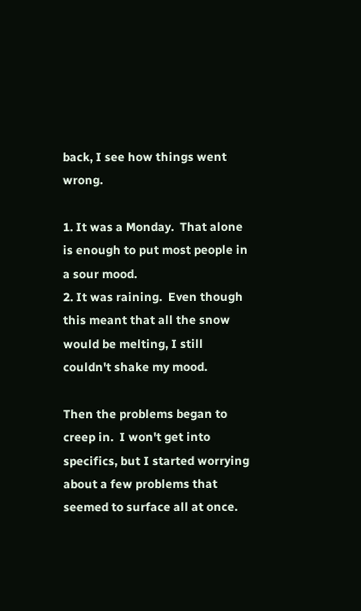back, I see how things went wrong.

1. It was a Monday.  That alone is enough to put most people in a sour mood.
2. It was raining.  Even though this meant that all the snow would be melting, I still couldn't shake my mood.

Then the problems began to creep in.  I won't get into specifics, but I started worrying about a few problems that seemed to surface all at once.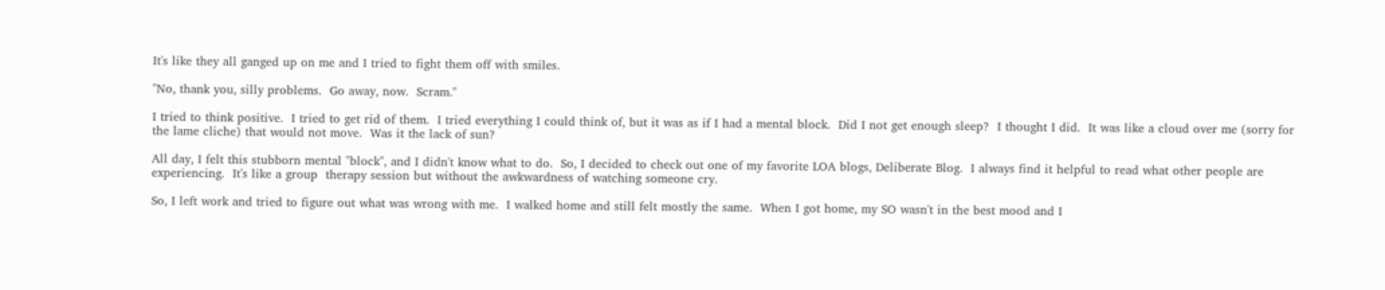It's like they all ganged up on me and I tried to fight them off with smiles.

"No, thank you, silly problems.  Go away, now.  Scram."

I tried to think positive.  I tried to get rid of them.  I tried everything I could think of, but it was as if I had a mental block.  Did I not get enough sleep?  I thought I did.  It was like a cloud over me (sorry for the lame cliche) that would not move.  Was it the lack of sun?

All day, I felt this stubborn mental "block", and I didn't know what to do.  So, I decided to check out one of my favorite LOA blogs, Deliberate Blog.  I always find it helpful to read what other people are experiencing.  It's like a group  therapy session but without the awkwardness of watching someone cry.

So, I left work and tried to figure out what was wrong with me.  I walked home and still felt mostly the same.  When I got home, my SO wasn't in the best mood and I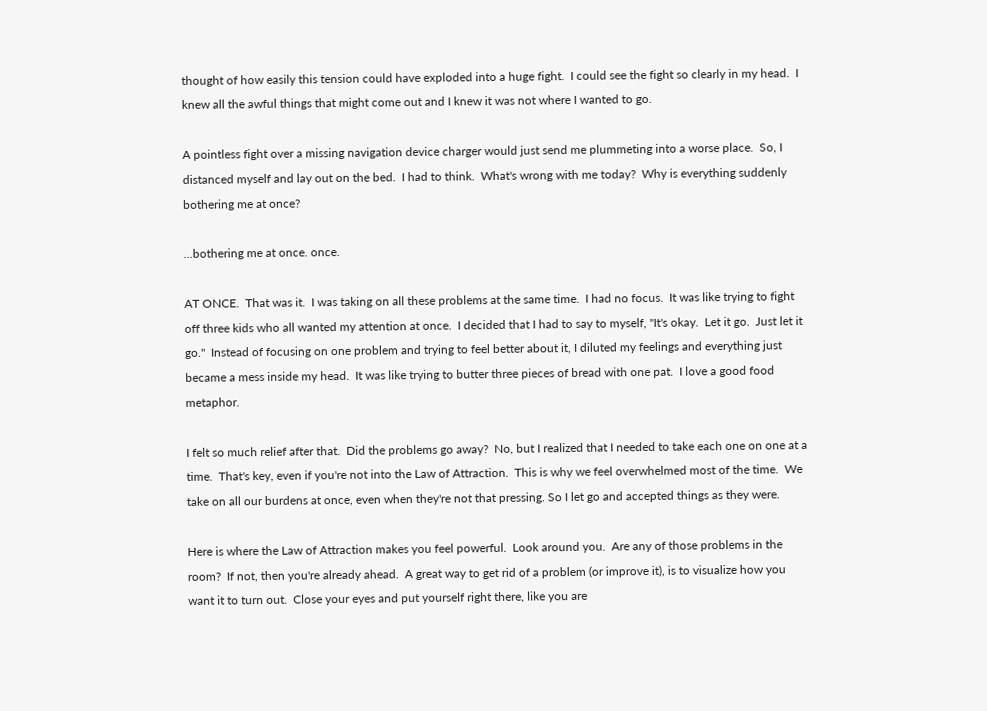thought of how easily this tension could have exploded into a huge fight.  I could see the fight so clearly in my head.  I knew all the awful things that might come out and I knew it was not where I wanted to go.

A pointless fight over a missing navigation device charger would just send me plummeting into a worse place.  So, I distanced myself and lay out on the bed.  I had to think.  What's wrong with me today?  Why is everything suddenly bothering me at once?

...bothering me at once. once.

AT ONCE.  That was it.  I was taking on all these problems at the same time.  I had no focus.  It was like trying to fight off three kids who all wanted my attention at once.  I decided that I had to say to myself, "It's okay.  Let it go.  Just let it go."  Instead of focusing on one problem and trying to feel better about it, I diluted my feelings and everything just became a mess inside my head.  It was like trying to butter three pieces of bread with one pat.  I love a good food metaphor.

I felt so much relief after that.  Did the problems go away?  No, but I realized that I needed to take each one on one at a time.  That's key, even if you're not into the Law of Attraction.  This is why we feel overwhelmed most of the time.  We take on all our burdens at once, even when they're not that pressing. So I let go and accepted things as they were.

Here is where the Law of Attraction makes you feel powerful.  Look around you.  Are any of those problems in the room?  If not, then you're already ahead.  A great way to get rid of a problem (or improve it), is to visualize how you want it to turn out.  Close your eyes and put yourself right there, like you are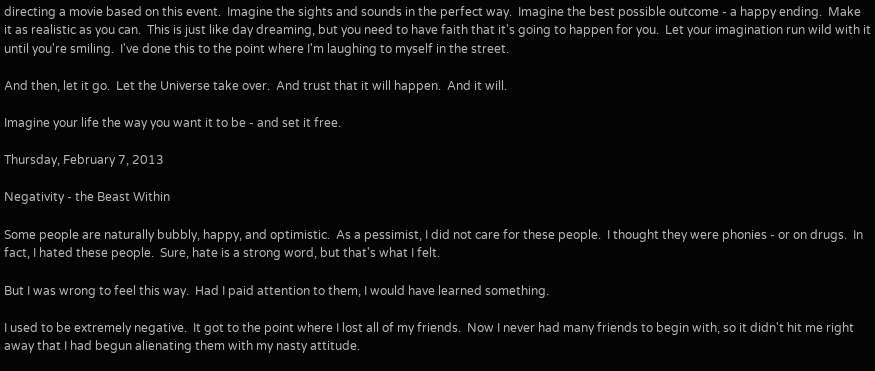directing a movie based on this event.  Imagine the sights and sounds in the perfect way.  Imagine the best possible outcome - a happy ending.  Make it as realistic as you can.  This is just like day dreaming, but you need to have faith that it's going to happen for you.  Let your imagination run wild with it until you're smiling.  I've done this to the point where I'm laughing to myself in the street.

And then, let it go.  Let the Universe take over.  And trust that it will happen.  And it will.

Imagine your life the way you want it to be - and set it free.

Thursday, February 7, 2013

Negativity - the Beast Within

Some people are naturally bubbly, happy, and optimistic.  As a pessimist, I did not care for these people.  I thought they were phonies - or on drugs.  In fact, I hated these people.  Sure, hate is a strong word, but that's what I felt.

But I was wrong to feel this way.  Had I paid attention to them, I would have learned something.

I used to be extremely negative.  It got to the point where I lost all of my friends.  Now I never had many friends to begin with, so it didn't hit me right away that I had begun alienating them with my nasty attitude.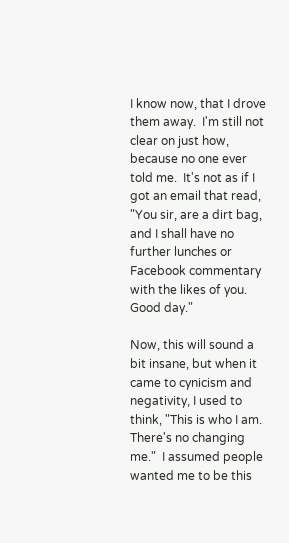I know now, that I drove them away.  I'm still not clear on just how, because no one ever told me.  It's not as if I got an email that read, "You sir, are a dirt bag, and I shall have no further lunches or Facebook commentary with the likes of you.  Good day."

Now, this will sound a bit insane, but when it came to cynicism and negativity, I used to think, "This is who I am.  There's no changing me."  I assumed people wanted me to be this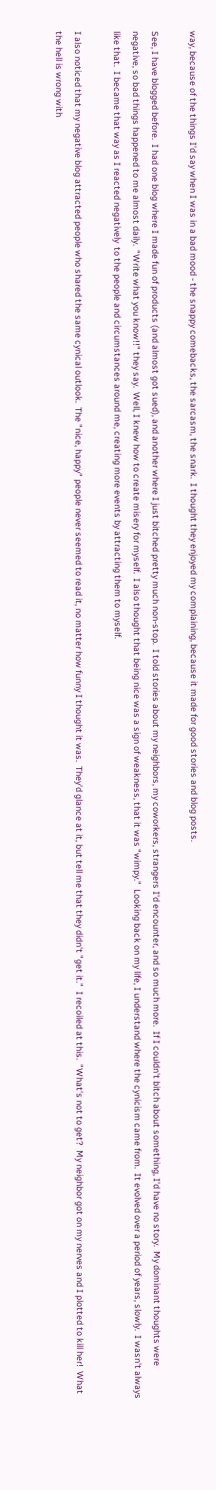way, because of the things I'd say when I was in a bad mood - the snappy comebacks, the sarcasm, the snark.  I thought they enjoyed my complaining, because it made for good stories and blog posts.

See, I have blogged before.  I had one blog where I made fun of products (and almost got sued), and another where I just bitched pretty much non-stop.  I told stories about my neighbors, my coworkers, strangers I'd encounter, and so much more.  If I couldn't bitch about something, I'd have no story.  My dominant thoughts were negative, so bad things happened to me almost daily.  "Write what you know!!" they say.  Well, I knew how to create misery for myself.  I also thought that being nice was a sign of weakness, that it was "wimpy."  Looking back on my life, I understand where the cynicism came from.  It evolved over a period of years, slowly.  I wasn't always like that.  I became that way as I reacted negatively  to the people and circumstances around me, creating more events by attracting them to myself.

I also noticed that my negative blog attracted people who shared the same cynical outlook.  The "nice, happy" people never seemed to read it, no matter how funny I thought it was.  They'd glance at it, but tell me that they didn't "get it."  I recoiled at this.  "What's not to get?  My neighbor got on my nerves and I plotted to kill her!  What the hell is wrong with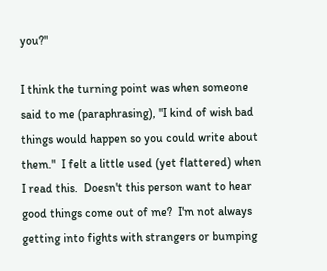you?"

I think the turning point was when someone said to me (paraphrasing), "I kind of wish bad things would happen so you could write about them."  I felt a little used (yet flattered) when I read this.  Doesn't this person want to hear good things come out of me?  I'm not always getting into fights with strangers or bumping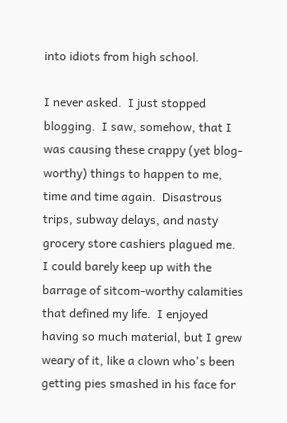into idiots from high school.

I never asked.  I just stopped blogging.  I saw, somehow, that I was causing these crappy (yet blog-worthy) things to happen to me, time and time again.  Disastrous trips, subway delays, and nasty grocery store cashiers plagued me.  I could barely keep up with the barrage of sitcom-worthy calamities that defined my life.  I enjoyed having so much material, but I grew weary of it, like a clown who's been getting pies smashed in his face for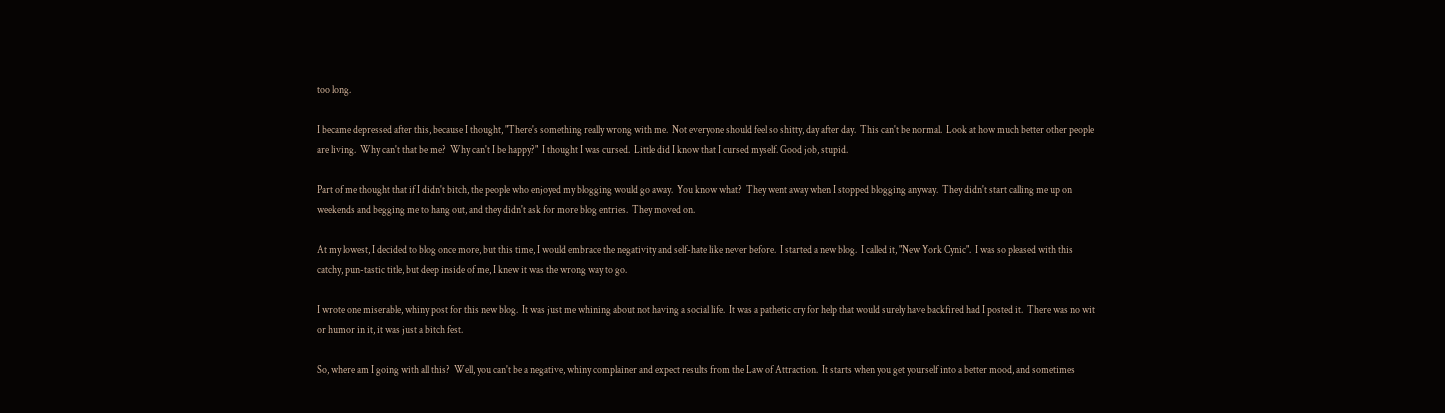too long.

I became depressed after this, because I thought, "There's something really wrong with me.  Not everyone should feel so shitty, day after day.  This can't be normal.  Look at how much better other people are living.  Why can't that be me?  Why can't I be happy?"  I thought I was cursed.  Little did I know that I cursed myself. Good job, stupid.

Part of me thought that if I didn't bitch, the people who enjoyed my blogging would go away.  You know what?  They went away when I stopped blogging anyway.  They didn't start calling me up on weekends and begging me to hang out, and they didn't ask for more blog entries.  They moved on.

At my lowest, I decided to blog once more, but this time, I would embrace the negativity and self-hate like never before.  I started a new blog.  I called it, "New York Cynic".  I was so pleased with this catchy, pun-tastic title, but deep inside of me, I knew it was the wrong way to go.

I wrote one miserable, whiny post for this new blog.  It was just me whining about not having a social life.  It was a pathetic cry for help that would surely have backfired had I posted it.  There was no wit or humor in it, it was just a bitch fest.

So, where am I going with all this?  Well, you can't be a negative, whiny complainer and expect results from the Law of Attraction.  It starts when you get yourself into a better mood, and sometimes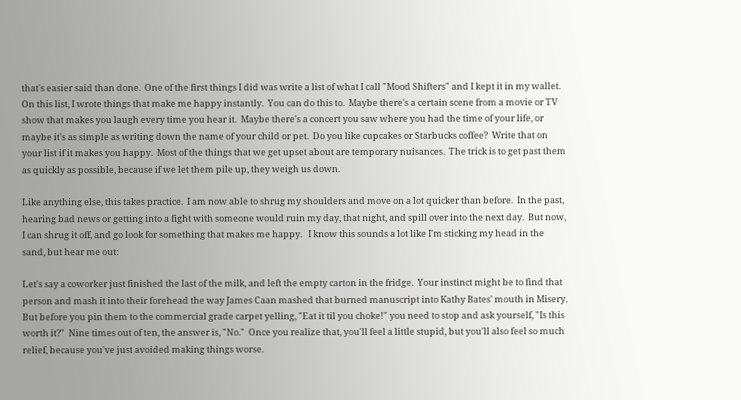that's easier said than done.  One of the first things I did was write a list of what I call "Mood Shifters" and I kept it in my wallet.  On this list, I wrote things that make me happy instantly.  You can do this to.  Maybe there's a certain scene from a movie or TV show that makes you laugh every time you hear it.  Maybe there's a concert you saw where you had the time of your life, or maybe it's as simple as writing down the name of your child or pet.  Do you like cupcakes or Starbucks coffee?  Write that on your list if it makes you happy.  Most of the things that we get upset about are temporary nuisances.  The trick is to get past them as quickly as possible, because if we let them pile up, they weigh us down.

Like anything else, this takes practice.  I am now able to shrug my shoulders and move on a lot quicker than before.  In the past, hearing bad news or getting into a fight with someone would ruin my day, that night, and spill over into the next day.  But now, I can shrug it off, and go look for something that makes me happy.   I know this sounds a lot like I'm sticking my head in the sand, but hear me out:

Let's say a coworker just finished the last of the milk, and left the empty carton in the fridge.  Your instinct might be to find that person and mash it into their forehead the way James Caan mashed that burned manuscript into Kathy Bates' mouth in Misery.  But before you pin them to the commercial grade carpet yelling, "Eat it til you choke!" you need to stop and ask yourself, "Is this worth it?"  Nine times out of ten, the answer is, "No."  Once you realize that, you'll feel a little stupid, but you'll also feel so much relief, because you've just avoided making things worse.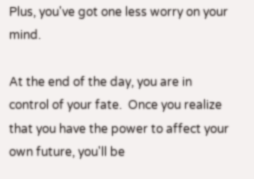Plus, you've got one less worry on your mind.

At the end of the day, you are in control of your fate.  Once you realize that you have the power to affect your own future, you'll be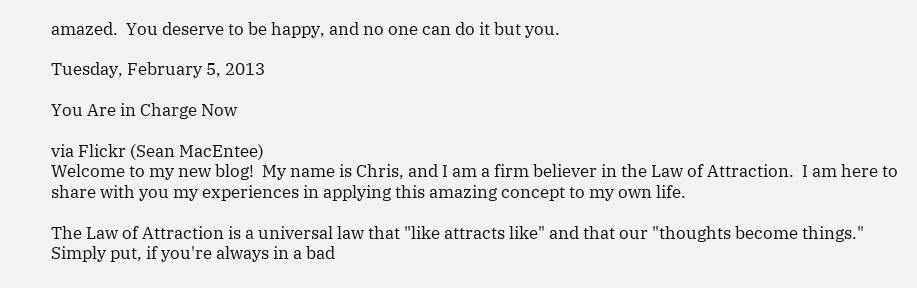amazed.  You deserve to be happy, and no one can do it but you.

Tuesday, February 5, 2013

You Are in Charge Now

via Flickr (Sean MacEntee)
Welcome to my new blog!  My name is Chris, and I am a firm believer in the Law of Attraction.  I am here to share with you my experiences in applying this amazing concept to my own life.

The Law of Attraction is a universal law that "like attracts like" and that our "thoughts become things."  Simply put, if you're always in a bad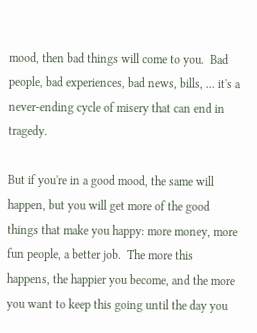mood, then bad things will come to you.  Bad people, bad experiences, bad news, bills, ... it's a never-ending cycle of misery that can end in tragedy.

But if you're in a good mood, the same will happen, but you will get more of the good things that make you happy: more money, more fun people, a better job.  The more this happens, the happier you become, and the more you want to keep this going until the day you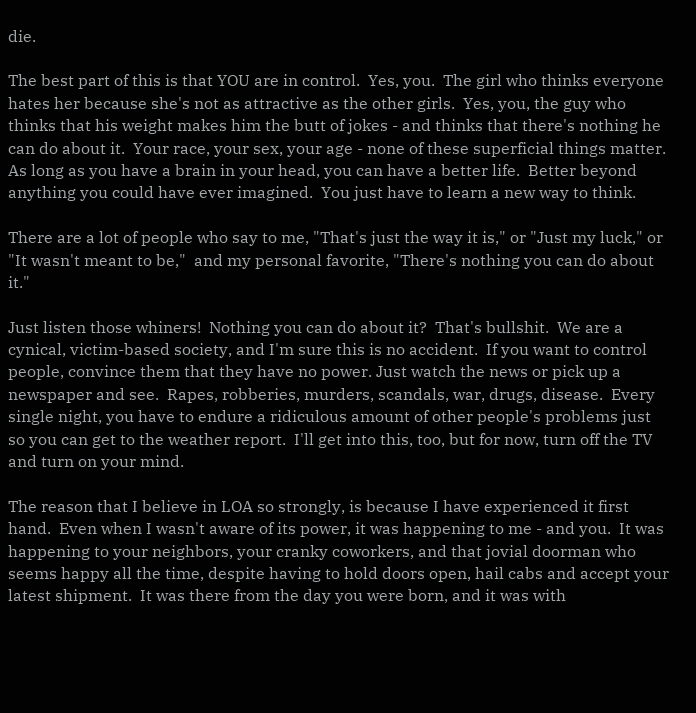die.

The best part of this is that YOU are in control.  Yes, you.  The girl who thinks everyone hates her because she's not as attractive as the other girls.  Yes, you, the guy who thinks that his weight makes him the butt of jokes - and thinks that there's nothing he can do about it.  Your race, your sex, your age - none of these superficial things matter.  As long as you have a brain in your head, you can have a better life.  Better beyond anything you could have ever imagined.  You just have to learn a new way to think.

There are a lot of people who say to me, "That's just the way it is," or "Just my luck," or "It wasn't meant to be,"  and my personal favorite, "There's nothing you can do about it."

Just listen those whiners!  Nothing you can do about it?  That's bullshit.  We are a cynical, victim-based society, and I'm sure this is no accident.  If you want to control people, convince them that they have no power. Just watch the news or pick up a newspaper and see.  Rapes, robberies, murders, scandals, war, drugs, disease.  Every single night, you have to endure a ridiculous amount of other people's problems just so you can get to the weather report.  I'll get into this, too, but for now, turn off the TV and turn on your mind.

The reason that I believe in LOA so strongly, is because I have experienced it first hand.  Even when I wasn't aware of its power, it was happening to me - and you.  It was happening to your neighbors, your cranky coworkers, and that jovial doorman who seems happy all the time, despite having to hold doors open, hail cabs and accept your latest shipment.  It was there from the day you were born, and it was with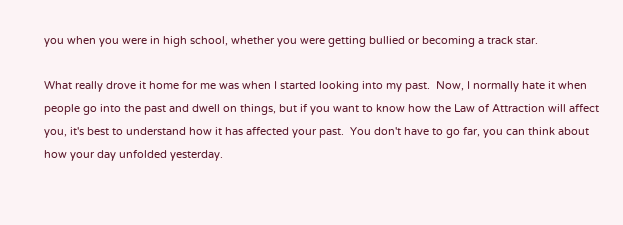you when you were in high school, whether you were getting bullied or becoming a track star.

What really drove it home for me was when I started looking into my past.  Now, I normally hate it when people go into the past and dwell on things, but if you want to know how the Law of Attraction will affect you, it's best to understand how it has affected your past.  You don't have to go far, you can think about how your day unfolded yesterday.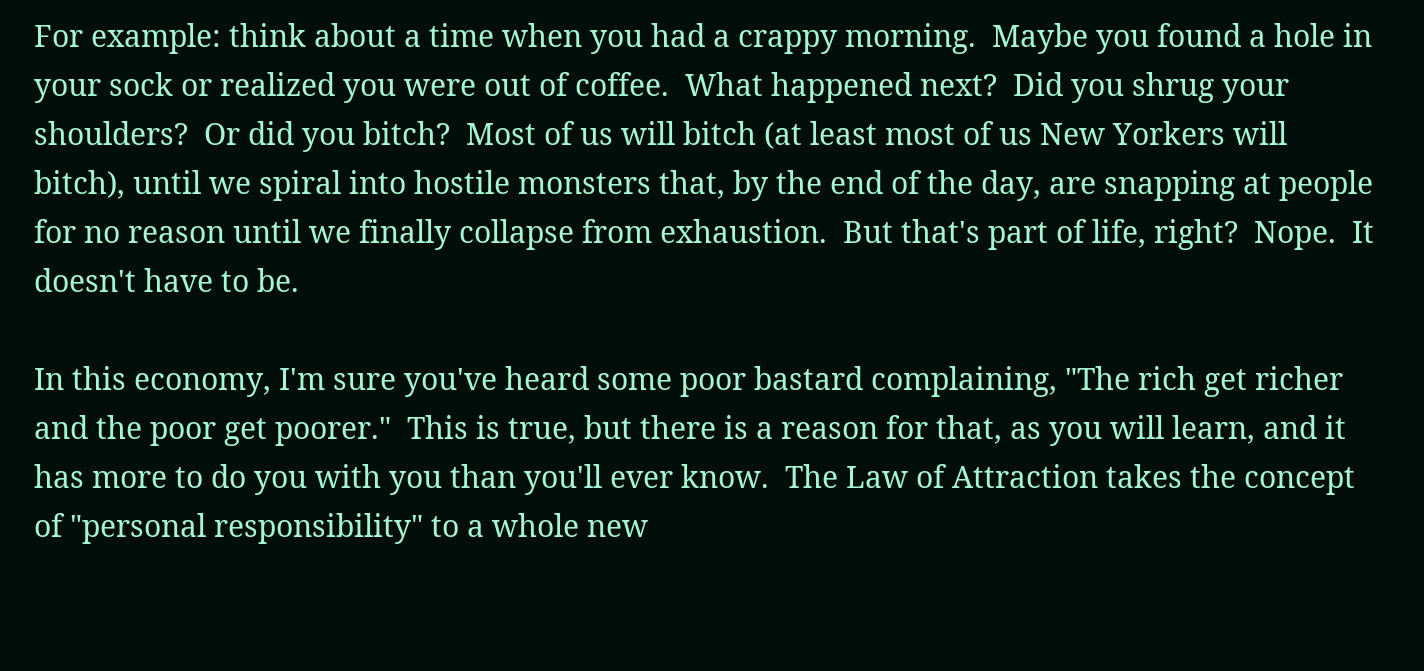For example: think about a time when you had a crappy morning.  Maybe you found a hole in your sock or realized you were out of coffee.  What happened next?  Did you shrug your shoulders?  Or did you bitch?  Most of us will bitch (at least most of us New Yorkers will bitch), until we spiral into hostile monsters that, by the end of the day, are snapping at people for no reason until we finally collapse from exhaustion.  But that's part of life, right?  Nope.  It doesn't have to be.

In this economy, I'm sure you've heard some poor bastard complaining, "The rich get richer and the poor get poorer."  This is true, but there is a reason for that, as you will learn, and it has more to do you with you than you'll ever know.  The Law of Attraction takes the concept of "personal responsibility" to a whole new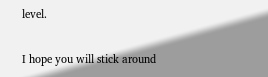level.

I hope you will stick around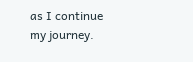as I continue my journey.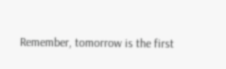Remember, tomorrow is the first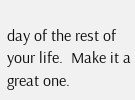day of the rest of your life.  Make it a great one.